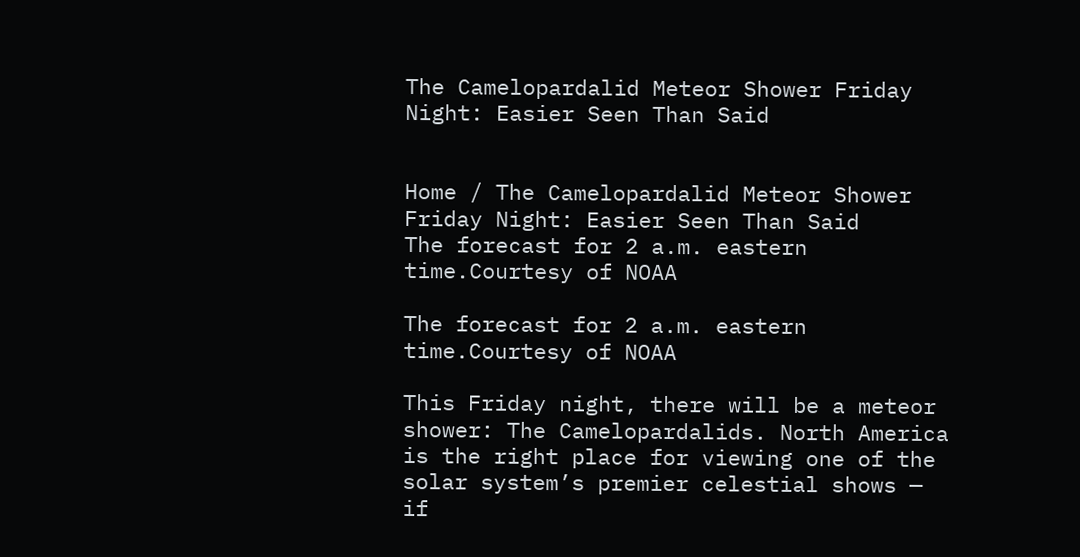The Camelopardalid Meteor Shower Friday Night: Easier Seen Than Said


Home / The Camelopardalid Meteor Shower Friday Night: Easier Seen Than Said
The forecast for 2 a.m. eastern time.Courtesy of NOAA

The forecast for 2 a.m. eastern time.Courtesy of NOAA

This Friday night, there will be a meteor shower: The Camelopardalids. North America is the right place for viewing one of the solar system’s premier celestial shows — if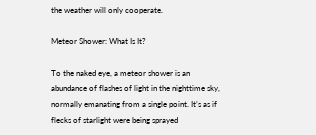the weather will only cooperate.

Meteor Shower: What Is It?

To the naked eye, a meteor shower is an abundance of flashes of light in the nighttime sky, normally emanating from a single point. It’s as if flecks of starlight were being sprayed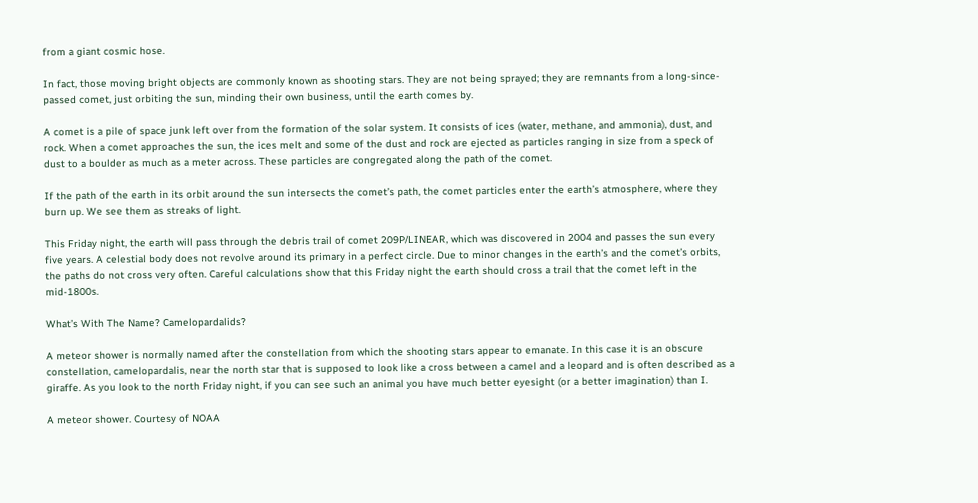from a giant cosmic hose.

In fact, those moving bright objects are commonly known as shooting stars. They are not being sprayed; they are remnants from a long-since-passed comet, just orbiting the sun, minding their own business, until the earth comes by.

A comet is a pile of space junk left over from the formation of the solar system. It consists of ices (water, methane, and ammonia), dust, and rock. When a comet approaches the sun, the ices melt and some of the dust and rock are ejected as particles ranging in size from a speck of dust to a boulder as much as a meter across. These particles are congregated along the path of the comet.

If the path of the earth in its orbit around the sun intersects the comet’s path, the comet particles enter the earth’s atmosphere, where they burn up. We see them as streaks of light.

This Friday night, the earth will pass through the debris trail of comet 209P/LINEAR, which was discovered in 2004 and passes the sun every five years. A celestial body does not revolve around its primary in a perfect circle. Due to minor changes in the earth’s and the comet’s orbits, the paths do not cross very often. Careful calculations show that this Friday night the earth should cross a trail that the comet left in the mid-1800s.

What’s With The Name? Camelopardalids?

A meteor shower is normally named after the constellation from which the shooting stars appear to emanate. In this case it is an obscure constellation, camelopardalis, near the north star that is supposed to look like a cross between a camel and a leopard and is often described as a giraffe. As you look to the north Friday night, if you can see such an animal you have much better eyesight (or a better imagination) than I.

A meteor shower. Courtesy of NOAA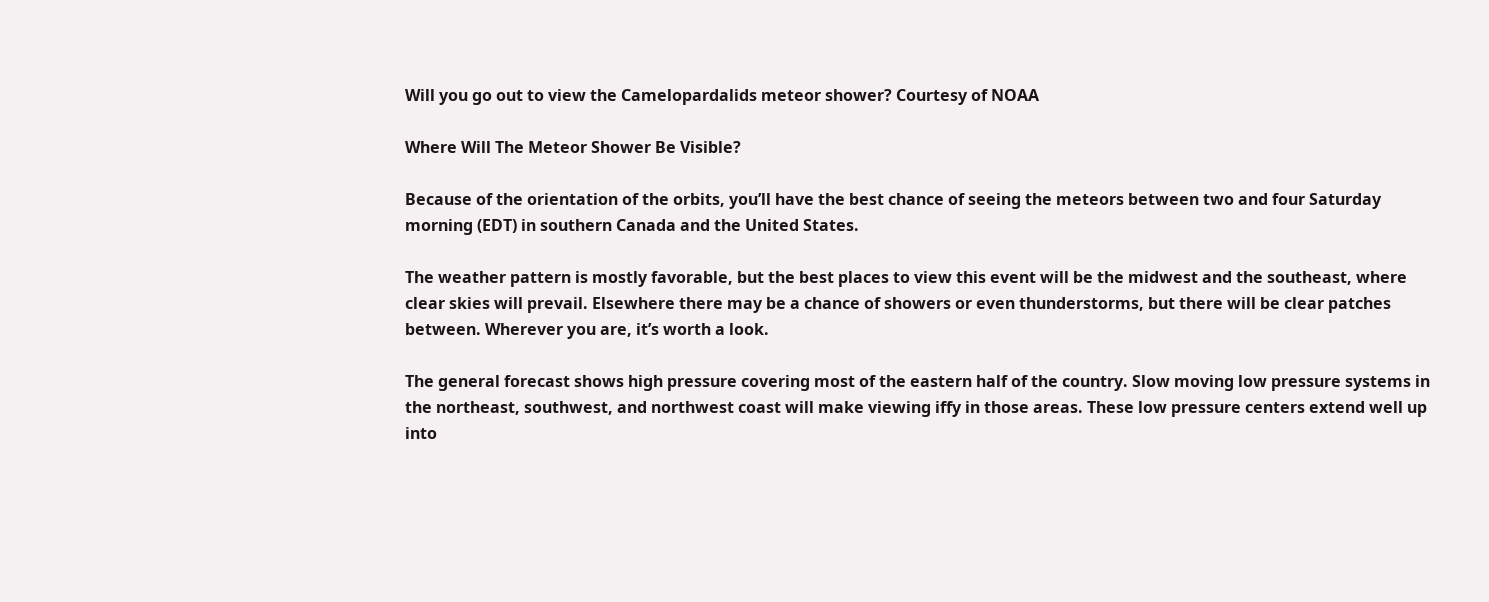Will you go out to view the Camelopardalids meteor shower? Courtesy of NOAA

Where Will The Meteor Shower Be Visible?

Because of the orientation of the orbits, you’ll have the best chance of seeing the meteors between two and four Saturday morning (EDT) in southern Canada and the United States.

The weather pattern is mostly favorable, but the best places to view this event will be the midwest and the southeast, where clear skies will prevail. Elsewhere there may be a chance of showers or even thunderstorms, but there will be clear patches between. Wherever you are, it’s worth a look.

The general forecast shows high pressure covering most of the eastern half of the country. Slow moving low pressure systems in the northeast, southwest, and northwest coast will make viewing iffy in those areas. These low pressure centers extend well up into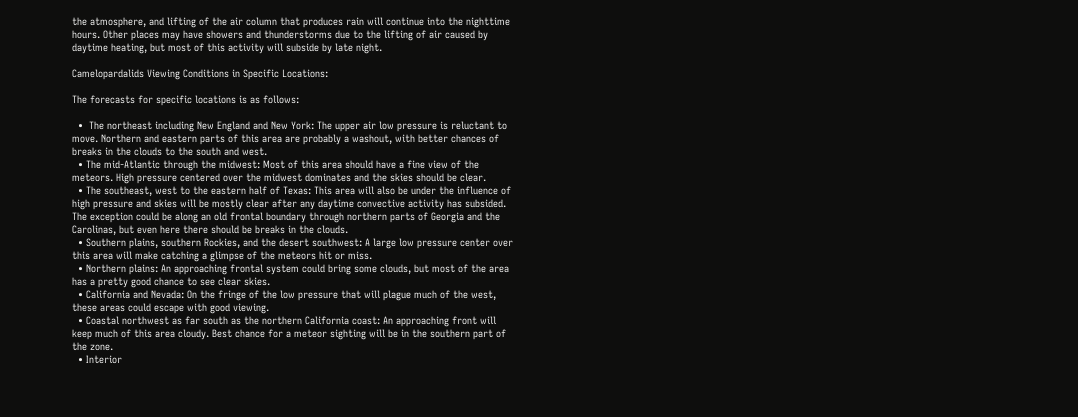the atmosphere, and lifting of the air column that produces rain will continue into the nighttime hours. Other places may have showers and thunderstorms due to the lifting of air caused by daytime heating, but most of this activity will subside by late night.

Camelopardalids Viewing Conditions in Specific Locations:

The forecasts for specific locations is as follows:

  •  The northeast including New England and New York: The upper air low pressure is reluctant to move. Northern and eastern parts of this area are probably a washout, with better chances of breaks in the clouds to the south and west.
  • The mid-Atlantic through the midwest: Most of this area should have a fine view of the meteors. High pressure centered over the midwest dominates and the skies should be clear.
  • The southeast, west to the eastern half of Texas: This area will also be under the influence of high pressure and skies will be mostly clear after any daytime convective activity has subsided. The exception could be along an old frontal boundary through northern parts of Georgia and the Carolinas, but even here there should be breaks in the clouds.
  • Southern plains, southern Rockies, and the desert southwest: A large low pressure center over this area will make catching a glimpse of the meteors hit or miss.
  • Northern plains: An approaching frontal system could bring some clouds, but most of the area has a pretty good chance to see clear skies.
  • California and Nevada: On the fringe of the low pressure that will plague much of the west, these areas could escape with good viewing.
  • Coastal northwest as far south as the northern California coast: An approaching front will keep much of this area cloudy. Best chance for a meteor sighting will be in the southern part of the zone.
  • Interior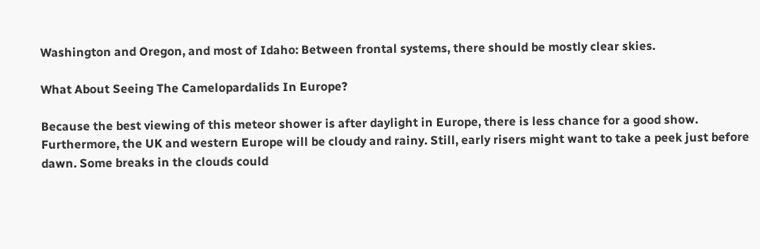Washington and Oregon, and most of Idaho: Between frontal systems, there should be mostly clear skies.

What About Seeing The Camelopardalids In Europe?

Because the best viewing of this meteor shower is after daylight in Europe, there is less chance for a good show. Furthermore, the UK and western Europe will be cloudy and rainy. Still, early risers might want to take a peek just before dawn. Some breaks in the clouds could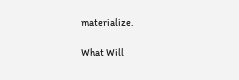materialize.

What Will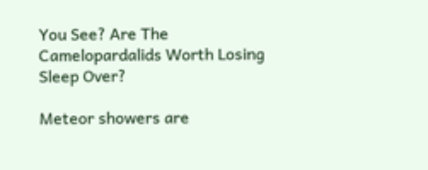You See? Are The Camelopardalids Worth Losing Sleep Over?

Meteor showers are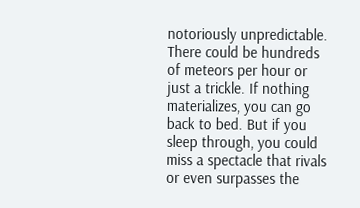notoriously unpredictable. There could be hundreds of meteors per hour or just a trickle. If nothing materializes, you can go back to bed. But if you sleep through, you could miss a spectacle that rivals or even surpasses the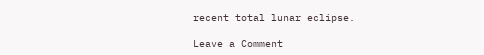recent total lunar eclipse.

Leave a Comment